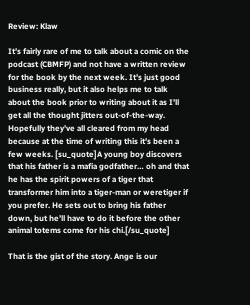Review: Klaw

It’s fairly rare of me to talk about a comic on the podcast (CBMFP) and not have a written review for the book by the next week. It’s just good business really, but it also helps me to talk about the book prior to writing about it as I’ll get all the thought jitters out-of-the-way. Hopefully they’ve all cleared from my head because at the time of writing this it’s been a few weeks. [su_quote]A young boy discovers that his father is a mafia godfather… oh and that he has the spirit powers of a tiger that transformer him into a tiger-man or weretiger if you prefer. He sets out to bring his father down, but he’ll have to do it before the other animal totems come for his chi.[/su_quote]

That is the gist of the story. Ange is our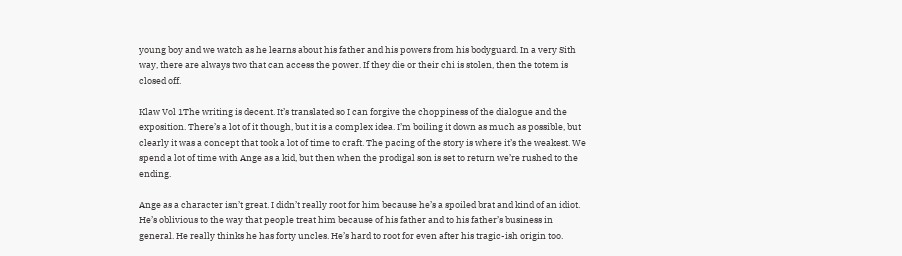young boy and we watch as he learns about his father and his powers from his bodyguard. In a very Sith way, there are always two that can access the power. If they die or their chi is stolen, then the totem is closed off.

Klaw Vol 1The writing is decent. It’s translated so I can forgive the choppiness of the dialogue and the exposition. There’s a lot of it though, but it is a complex idea. I’m boiling it down as much as possible, but clearly it was a concept that took a lot of time to craft. The pacing of the story is where it’s the weakest. We spend a lot of time with Ange as a kid, but then when the prodigal son is set to return we’re rushed to the ending.

Ange as a character isn’t great. I didn’t really root for him because he’s a spoiled brat and kind of an idiot. He’s oblivious to the way that people treat him because of his father and to his father’s business in general. He really thinks he has forty uncles. He’s hard to root for even after his tragic-ish origin too.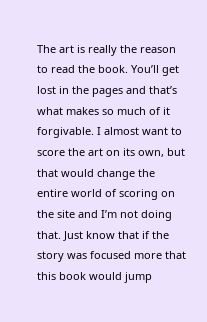The art is really the reason to read the book. You’ll get lost in the pages and that’s what makes so much of it forgivable. I almost want to score the art on its own, but that would change the entire world of scoring on the site and I’m not doing that. Just know that if the story was focused more that this book would jump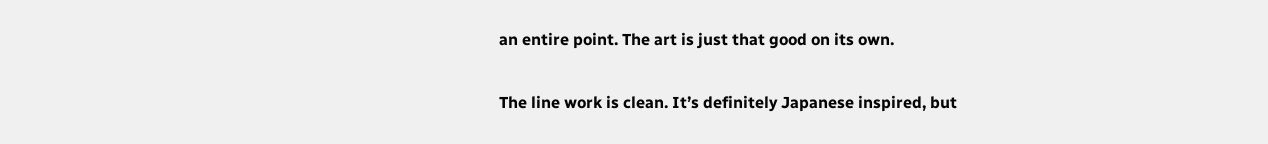an entire point. The art is just that good on its own.

The line work is clean. It’s definitely Japanese inspired, but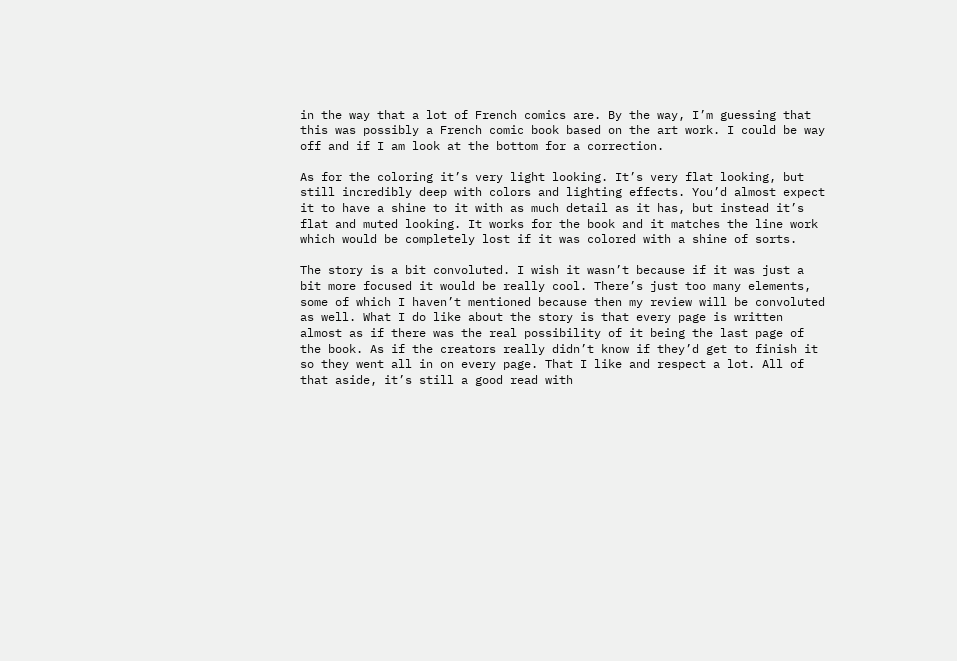in the way that a lot of French comics are. By the way, I’m guessing that this was possibly a French comic book based on the art work. I could be way off and if I am look at the bottom for a correction.

As for the coloring it’s very light looking. It’s very flat looking, but still incredibly deep with colors and lighting effects. You’d almost expect it to have a shine to it with as much detail as it has, but instead it’s flat and muted looking. It works for the book and it matches the line work which would be completely lost if it was colored with a shine of sorts.

The story is a bit convoluted. I wish it wasn’t because if it was just a bit more focused it would be really cool. There’s just too many elements, some of which I haven’t mentioned because then my review will be convoluted as well. What I do like about the story is that every page is written almost as if there was the real possibility of it being the last page of the book. As if the creators really didn’t know if they’d get to finish it so they went all in on every page. That I like and respect a lot. All of that aside, it’s still a good read with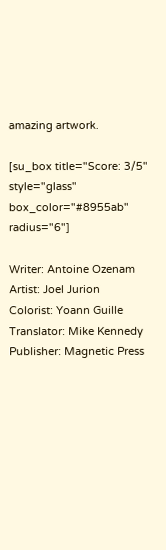amazing artwork.

[su_box title="Score: 3/5" style="glass" box_color="#8955ab" radius="6"]

Writer: Antoine Ozenam
Artist: Joel Jurion
Colorist: Yoann Guille
Translator: Mike Kennedy
Publisher: Magnetic Press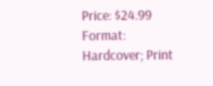Price: $24.99
Format: Hardcover; Print